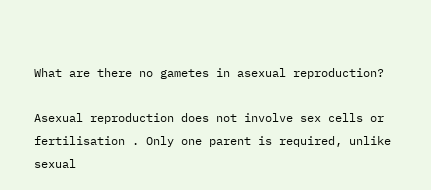What are there no gametes in asexual reproduction?

Asexual reproduction does not involve sex cells or fertilisation . Only one parent is required, unlike sexual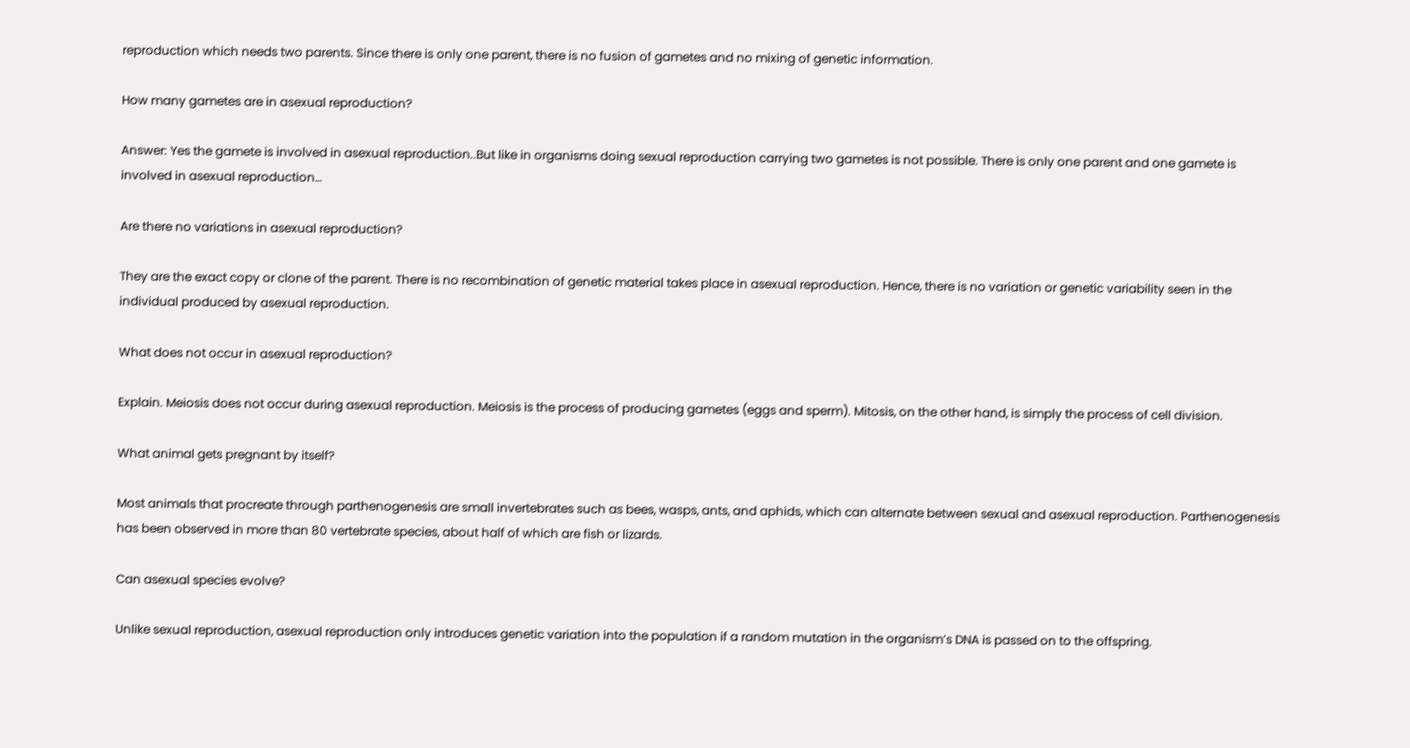reproduction which needs two parents. Since there is only one parent, there is no fusion of gametes and no mixing of genetic information.

How many gametes are in asexual reproduction?

Answer: Yes the gamete is involved in asexual reproduction..But like in organisms doing sexual reproduction carrying two gametes is not possible. There is only one parent and one gamete is involved in asexual reproduction…

Are there no variations in asexual reproduction?

They are the exact copy or clone of the parent. There is no recombination of genetic material takes place in asexual reproduction. Hence, there is no variation or genetic variability seen in the individual produced by asexual reproduction.

What does not occur in asexual reproduction?

Explain. Meiosis does not occur during asexual reproduction. Meiosis is the process of producing gametes (eggs and sperm). Mitosis, on the other hand, is simply the process of cell division.

What animal gets pregnant by itself?

Most animals that procreate through parthenogenesis are small invertebrates such as bees, wasps, ants, and aphids, which can alternate between sexual and asexual reproduction. Parthenogenesis has been observed in more than 80 vertebrate species, about half of which are fish or lizards.

Can asexual species evolve?

Unlike sexual reproduction, asexual reproduction only introduces genetic variation into the population if a random mutation in the organism’s DNA is passed on to the offspring.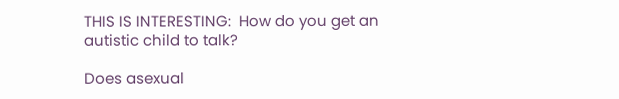THIS IS INTERESTING:  How do you get an autistic child to talk?

Does asexual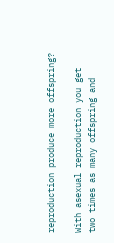reproduction produce more offspring?

With asexual reproduction you get two times as many offspring and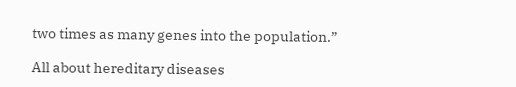two times as many genes into the population.”

All about hereditary diseases